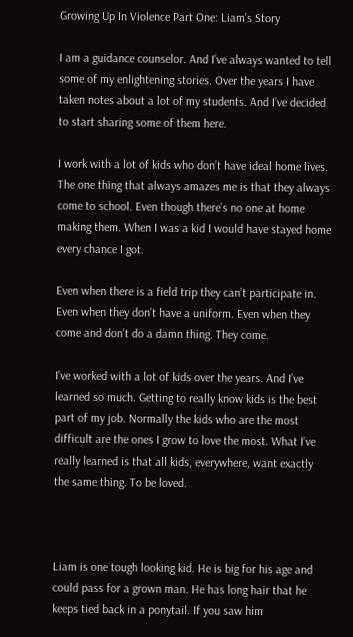Growing Up In Violence Part One: Liam’s Story

I am a guidance counselor. And I’ve always wanted to tell some of my enlightening stories. Over the years I have taken notes about a lot of my students. And I’ve decided to start sharing some of them here.

I work with a lot of kids who don’t have ideal home lives. The one thing that always amazes me is that they always come to school. Even though there’s no one at home making them. When I was a kid I would have stayed home every chance I got.

Even when there is a field trip they can’t participate in. Even when they don’t have a uniform. Even when they come and don’t do a damn thing. They come.

I’ve worked with a lot of kids over the years. And I’ve learned so much. Getting to really know kids is the best part of my job. Normally the kids who are the most difficult are the ones I grow to love the most. What I’ve really learned is that all kids, everywhere, want exactly the same thing. To be loved.



Liam is one tough looking kid. He is big for his age and could pass for a grown man. He has long hair that he keeps tied back in a ponytail. If you saw him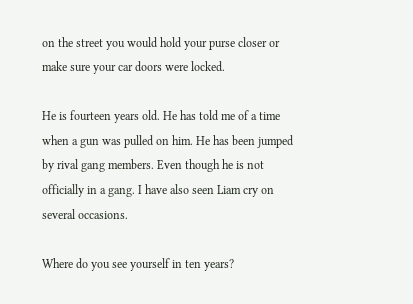on the street you would hold your purse closer or make sure your car doors were locked.

He is fourteen years old. He has told me of a time when a gun was pulled on him. He has been jumped by rival gang members. Even though he is not officially in a gang. I have also seen Liam cry on several occasions.

Where do you see yourself in ten years?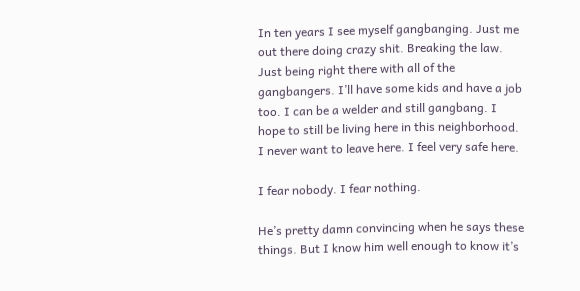In ten years I see myself gangbanging. Just me out there doing crazy shit. Breaking the law. Just being right there with all of the gangbangers. I’ll have some kids and have a job too. I can be a welder and still gangbang. I hope to still be living here in this neighborhood. I never want to leave here. I feel very safe here.

I fear nobody. I fear nothing.

He’s pretty damn convincing when he says these things. But I know him well enough to know it’s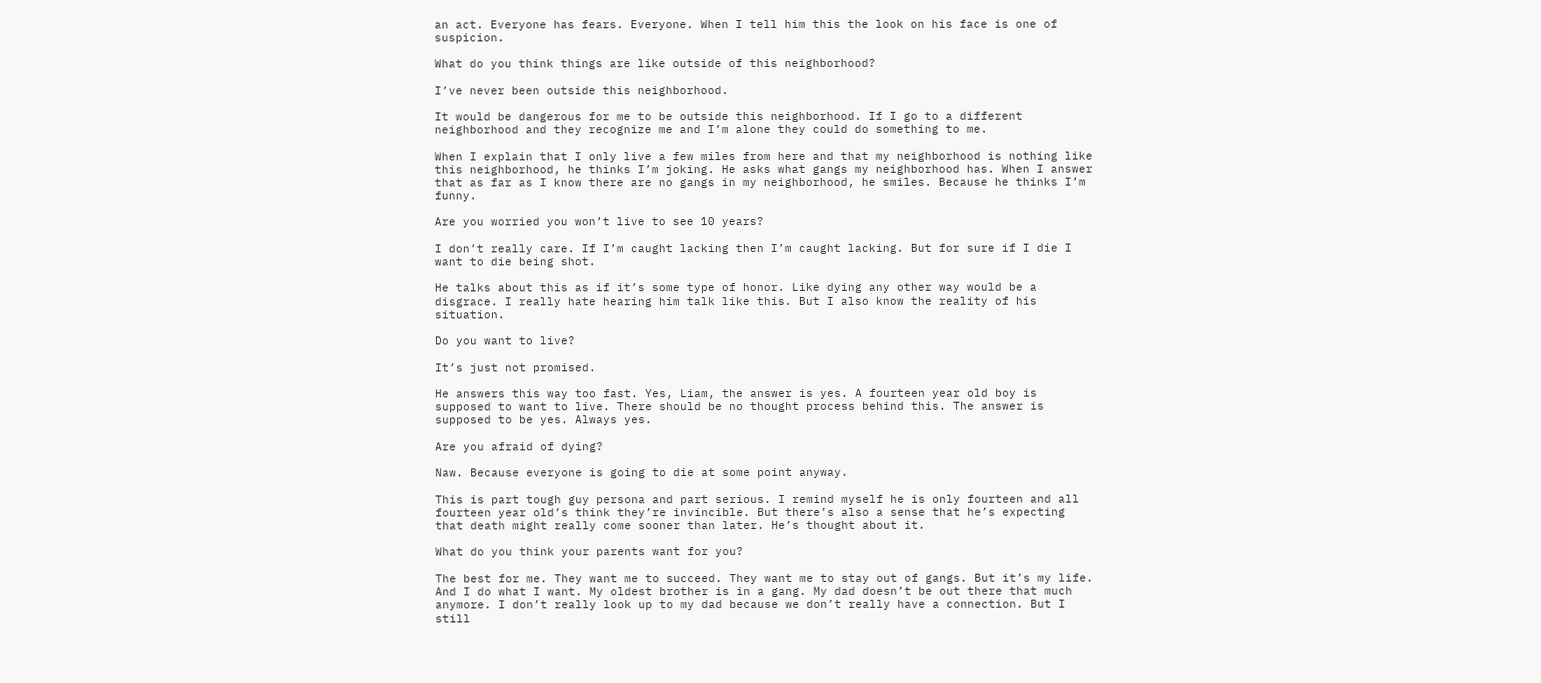an act. Everyone has fears. Everyone. When I tell him this the look on his face is one of suspicion.

What do you think things are like outside of this neighborhood?

I’ve never been outside this neighborhood.

It would be dangerous for me to be outside this neighborhood. If I go to a different neighborhood and they recognize me and I’m alone they could do something to me.

When I explain that I only live a few miles from here and that my neighborhood is nothing like this neighborhood, he thinks I’m joking. He asks what gangs my neighborhood has. When I answer that as far as I know there are no gangs in my neighborhood, he smiles. Because he thinks I’m funny.

Are you worried you won’t live to see 10 years?

I don’t really care. If I’m caught lacking then I’m caught lacking. But for sure if I die I want to die being shot.

He talks about this as if it’s some type of honor. Like dying any other way would be a disgrace. I really hate hearing him talk like this. But I also know the reality of his situation.

Do you want to live?

It’s just not promised.

He answers this way too fast. Yes, Liam, the answer is yes. A fourteen year old boy is supposed to want to live. There should be no thought process behind this. The answer is supposed to be yes. Always yes.

Are you afraid of dying?

Naw. Because everyone is going to die at some point anyway.

This is part tough guy persona and part serious. I remind myself he is only fourteen and all fourteen year old’s think they’re invincible. But there’s also a sense that he’s expecting that death might really come sooner than later. He’s thought about it.

What do you think your parents want for you?

The best for me. They want me to succeed. They want me to stay out of gangs. But it’s my life. And I do what I want. My oldest brother is in a gang. My dad doesn’t be out there that much anymore. I don’t really look up to my dad because we don’t really have a connection. But I still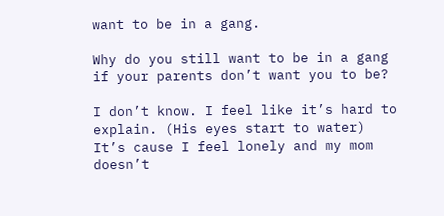want to be in a gang.

Why do you still want to be in a gang if your parents don’t want you to be?

I don’t know. I feel like it’s hard to explain. (His eyes start to water) It’s cause I feel lonely and my mom doesn’t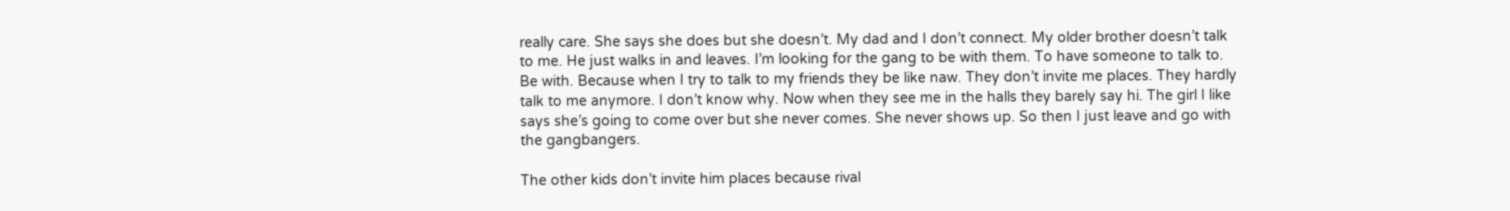really care. She says she does but she doesn’t. My dad and I don’t connect. My older brother doesn’t talk to me. He just walks in and leaves. I’m looking for the gang to be with them. To have someone to talk to. Be with. Because when I try to talk to my friends they be like naw. They don’t invite me places. They hardly talk to me anymore. I don’t know why. Now when they see me in the halls they barely say hi. The girl I like says she’s going to come over but she never comes. She never shows up. So then I just leave and go with the gangbangers.

The other kids don’t invite him places because rival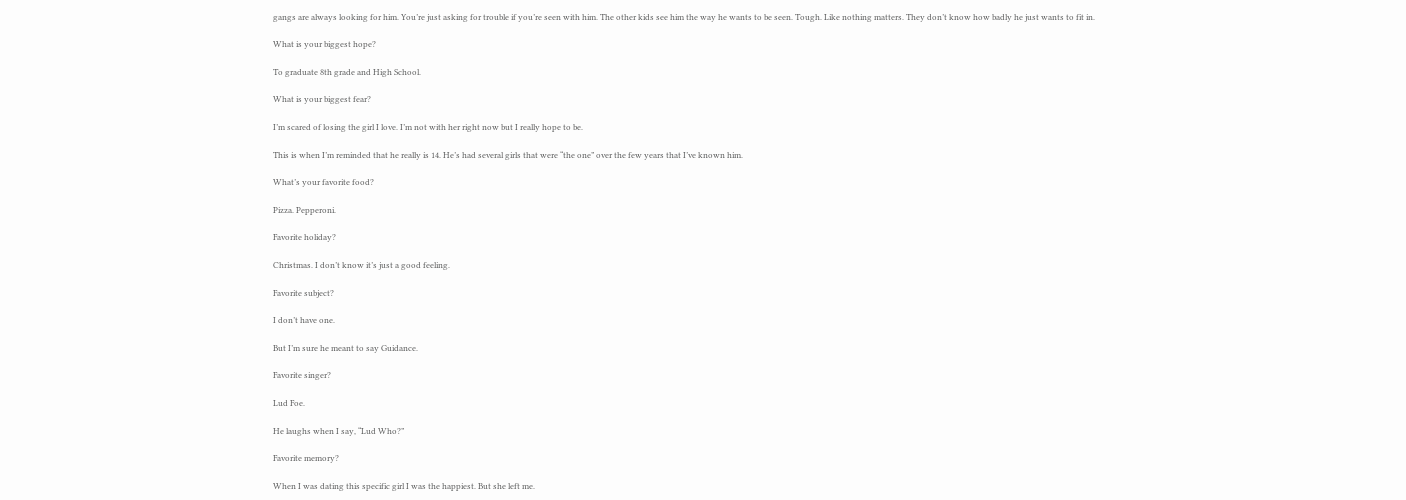gangs are always looking for him. You’re just asking for trouble if you’re seen with him. The other kids see him the way he wants to be seen. Tough. Like nothing matters. They don’t know how badly he just wants to fit in.

What is your biggest hope?

To graduate 8th grade and High School.

What is your biggest fear?

I’m scared of losing the girl I love. I’m not with her right now but I really hope to be.

This is when I’m reminded that he really is 14. He’s had several girls that were “the one” over the few years that I’ve known him.

What’s your favorite food?

Pizza. Pepperoni.

Favorite holiday?

Christmas. I don’t know it’s just a good feeling.

Favorite subject?

I don’t have one.

But I’m sure he meant to say Guidance.

Favorite singer?

Lud Foe.

He laughs when I say, “Lud Who?”

Favorite memory?

When I was dating this specific girl I was the happiest. But she left me.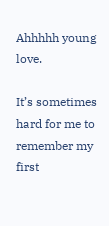Ahhhhh young love.

It’s sometimes hard for me to remember my first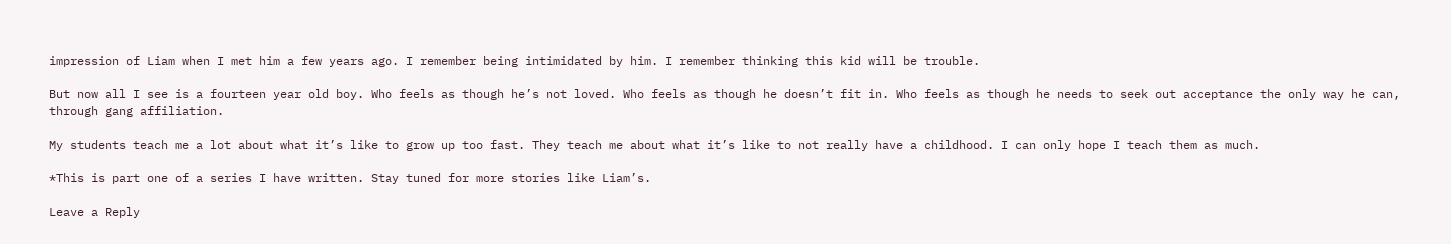impression of Liam when I met him a few years ago. I remember being intimidated by him. I remember thinking this kid will be trouble.

But now all I see is a fourteen year old boy. Who feels as though he’s not loved. Who feels as though he doesn’t fit in. Who feels as though he needs to seek out acceptance the only way he can, through gang affiliation.

My students teach me a lot about what it’s like to grow up too fast. They teach me about what it’s like to not really have a childhood. I can only hope I teach them as much.

*This is part one of a series I have written. Stay tuned for more stories like Liam’s.

Leave a Reply